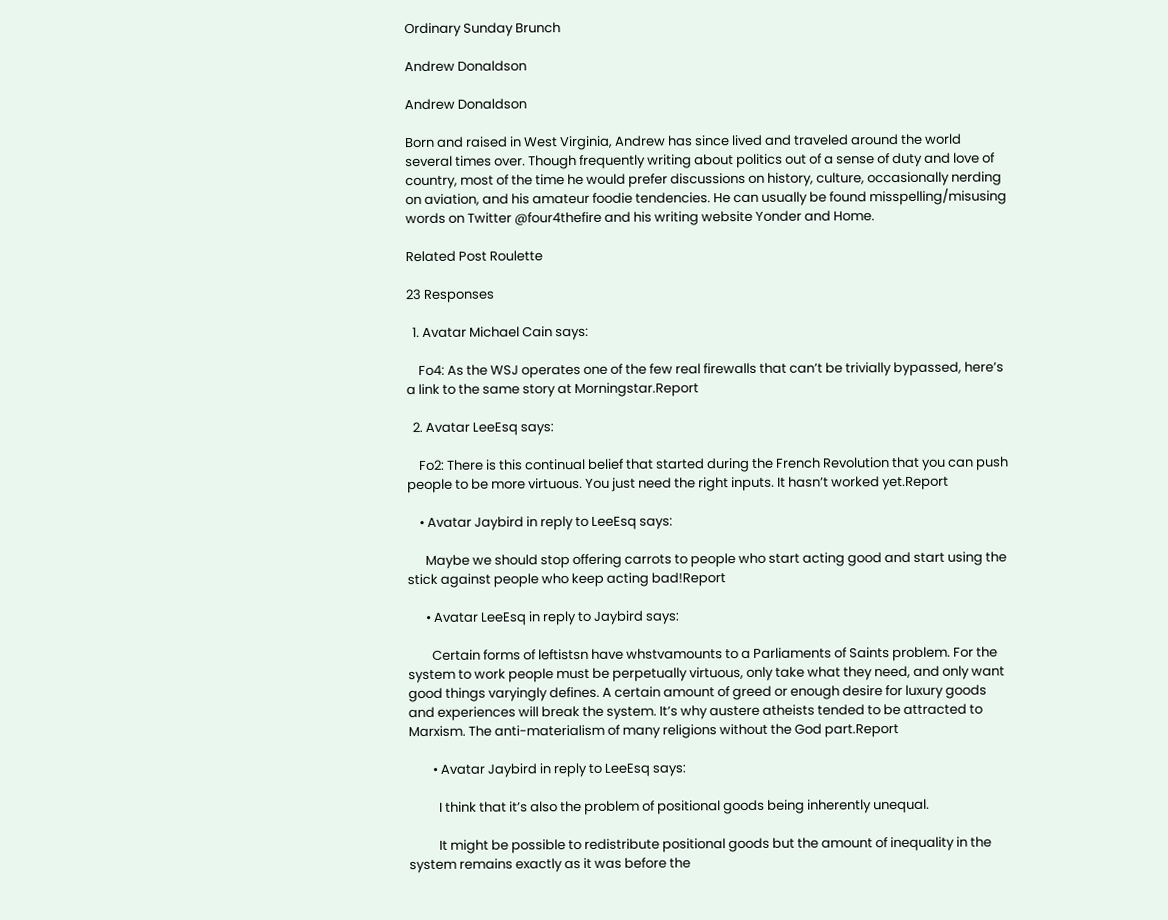Ordinary Sunday Brunch

Andrew Donaldson

Andrew Donaldson

Born and raised in West Virginia, Andrew has since lived and traveled around the world several times over. Though frequently writing about politics out of a sense of duty and love of country, most of the time he would prefer discussions on history, culture, occasionally nerding on aviation, and his amateur foodie tendencies. He can usually be found misspelling/misusing words on Twitter @four4thefire and his writing website Yonder and Home.

Related Post Roulette

23 Responses

  1. Avatar Michael Cain says:

    Fo4: As the WSJ operates one of the few real firewalls that can’t be trivially bypassed, here’s a link to the same story at Morningstar.Report

  2. Avatar LeeEsq says:

    Fo2: There is this continual belief that started during the French Revolution that you can push people to be more virtuous. You just need the right inputs. It hasn’t worked yet.Report

    • Avatar Jaybird in reply to LeeEsq says:

      Maybe we should stop offering carrots to people who start acting good and start using the stick against people who keep acting bad!Report

      • Avatar LeeEsq in reply to Jaybird says:

        Certain forms of leftistsn have whstvamounts to a Parliaments of Saints problem. For the system to work people must be perpetually virtuous, only take what they need, and only want good things varyingly defines. A certain amount of greed or enough desire for luxury goods and experiences will break the system. It’s why austere atheists tended to be attracted to Marxism. The anti-materialism of many religions without the God part.Report

        • Avatar Jaybird in reply to LeeEsq says:

          I think that it’s also the problem of positional goods being inherently unequal.

          It might be possible to redistribute positional goods but the amount of inequality in the system remains exactly as it was before the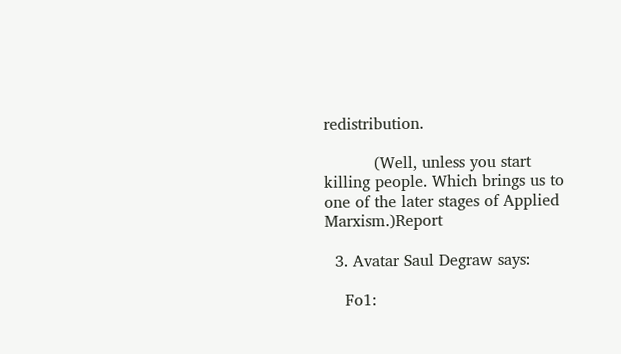redistribution.

          (Well, unless you start killing people. Which brings us to one of the later stages of Applied Marxism.)Report

  3. Avatar Saul Degraw says:

    Fo1: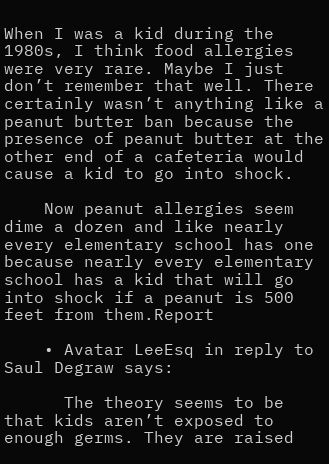When I was a kid during the 1980s, I think food allergies were very rare. Maybe I just don’t remember that well. There certainly wasn’t anything like a peanut butter ban because the presence of peanut butter at the other end of a cafeteria would cause a kid to go into shock.

    Now peanut allergies seem dime a dozen and like nearly every elementary school has one because nearly every elementary school has a kid that will go into shock if a peanut is 500 feet from them.Report

    • Avatar LeeEsq in reply to Saul Degraw says:

      The theory seems to be that kids aren’t exposed to enough germs. They are raised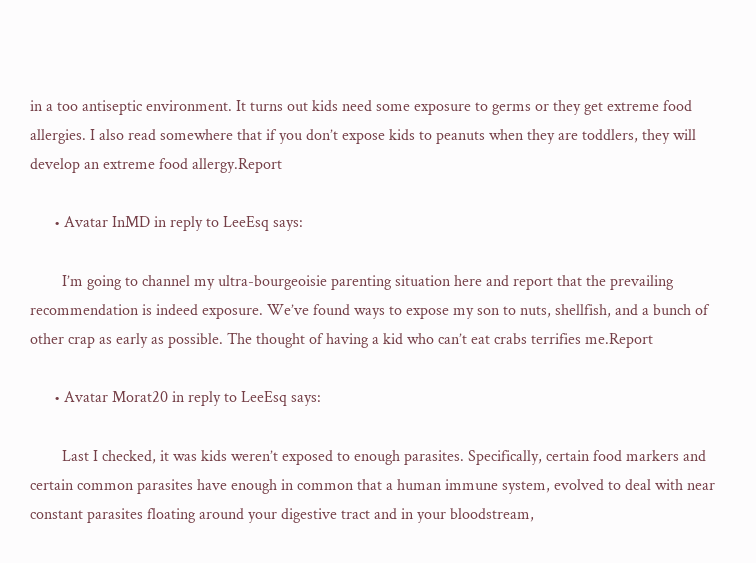in a too antiseptic environment. It turns out kids need some exposure to germs or they get extreme food allergies. I also read somewhere that if you don’t expose kids to peanuts when they are toddlers, they will develop an extreme food allergy.Report

      • Avatar InMD in reply to LeeEsq says:

        I’m going to channel my ultra-bourgeoisie parenting situation here and report that the prevailing recommendation is indeed exposure. We’ve found ways to expose my son to nuts, shellfish, and a bunch of other crap as early as possible. The thought of having a kid who can’t eat crabs terrifies me.Report

      • Avatar Morat20 in reply to LeeEsq says:

        Last I checked, it was kids weren’t exposed to enough parasites. Specifically, certain food markers and certain common parasites have enough in common that a human immune system, evolved to deal with near constant parasites floating around your digestive tract and in your bloodstream,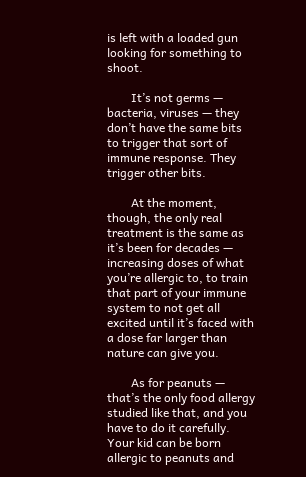is left with a loaded gun looking for something to shoot.

        It’s not germs — bacteria, viruses — they don’t have the same bits to trigger that sort of immune response. They trigger other bits.

        At the moment, though, the only real treatment is the same as it’s been for decades — increasing doses of what you’re allergic to, to train that part of your immune system to not get all excited until it’s faced with a dose far larger than nature can give you.

        As for peanuts — that’s the only food allergy studied like that, and you have to do it carefully. Your kid can be born allergic to peanuts and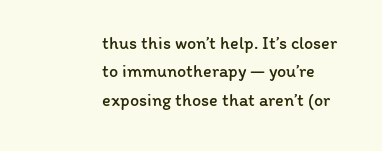thus this won’t help. It’s closer to immunotherapy — you’re exposing those that aren’t (or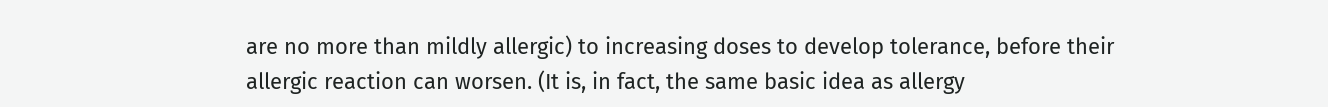are no more than mildly allergic) to increasing doses to develop tolerance, before their allergic reaction can worsen. (It is, in fact, the same basic idea as allergy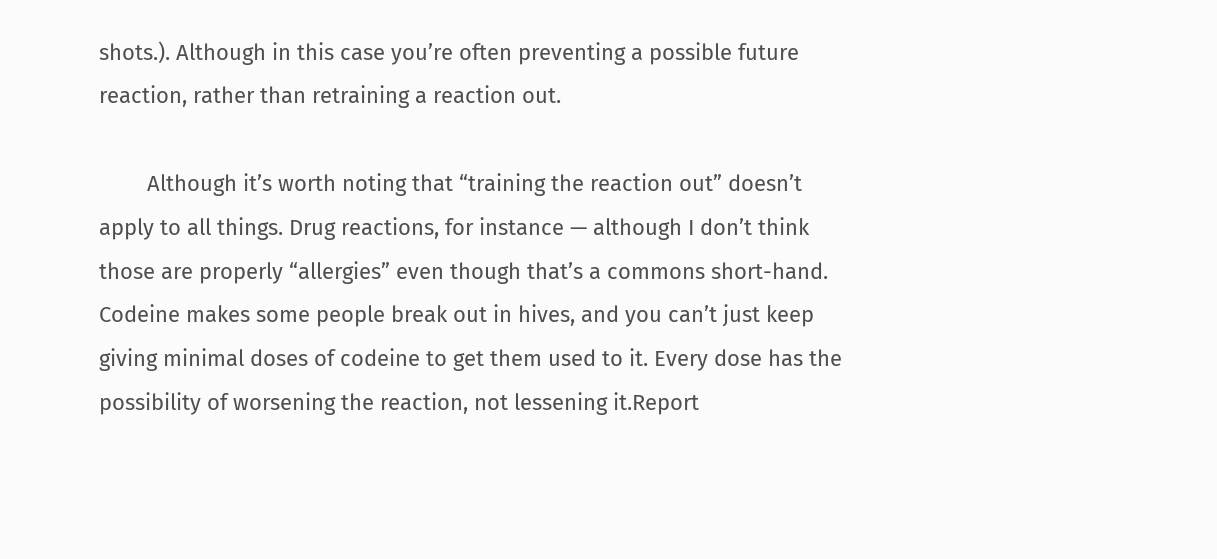shots.). Although in this case you’re often preventing a possible future reaction, rather than retraining a reaction out.

        Although it’s worth noting that “training the reaction out” doesn’t apply to all things. Drug reactions, for instance — although I don’t think those are properly “allergies” even though that’s a commons short-hand. Codeine makes some people break out in hives, and you can’t just keep giving minimal doses of codeine to get them used to it. Every dose has the possibility of worsening the reaction, not lessening it.Report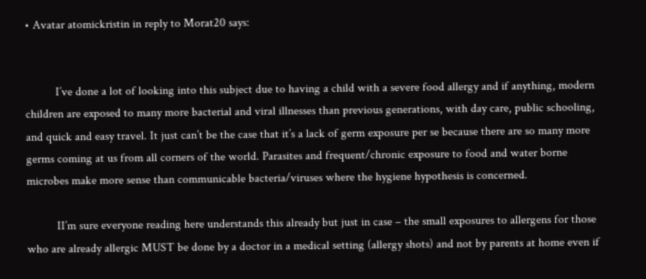• Avatar atomickristin in reply to Morat20 says:


          I’ve done a lot of looking into this subject due to having a child with a severe food allergy and if anything, modern children are exposed to many more bacterial and viral illnesses than previous generations, with day care, public schooling, and quick and easy travel. It just can’t be the case that it’s a lack of germ exposure per se because there are so many more germs coming at us from all corners of the world. Parasites and frequent/chronic exposure to food and water borne microbes make more sense than communicable bacteria/viruses where the hygiene hypothesis is concerned.

          II’m sure everyone reading here understands this already but just in case – the small exposures to allergens for those who are already allergic MUST be done by a doctor in a medical setting (allergy shots) and not by parents at home even if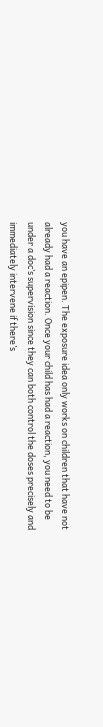you have an epipen. The exposure idea only works on children that have not already had a reaction. Once your child has had a reaction, you need to be under a doc’s supervision since they can both control the doses precisely and immediately intervene if there’s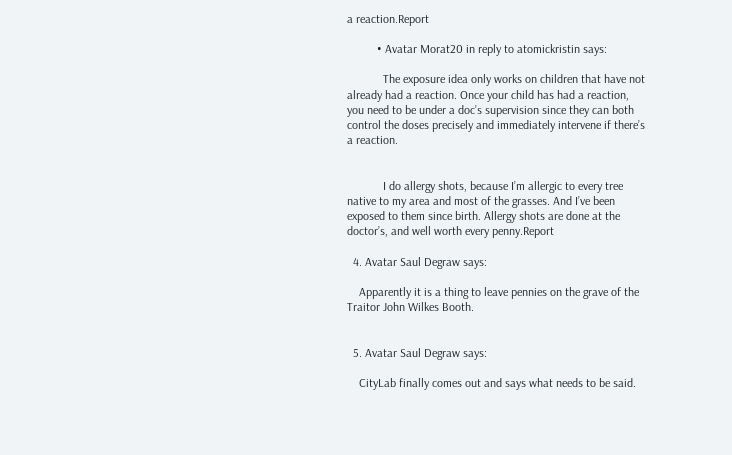a reaction.Report

          • Avatar Morat20 in reply to atomickristin says:

            The exposure idea only works on children that have not already had a reaction. Once your child has had a reaction, you need to be under a doc’s supervision since they can both control the doses precisely and immediately intervene if there’s a reaction.


            I do allergy shots, because I’m allergic to every tree native to my area and most of the grasses. And I’ve been exposed to them since birth. Allergy shots are done at the doctor’s, and well worth every penny.Report

  4. Avatar Saul Degraw says:

    Apparently it is a thing to leave pennies on the grave of the Traitor John Wilkes Booth.


  5. Avatar Saul Degraw says:

    CityLab finally comes out and says what needs to be said.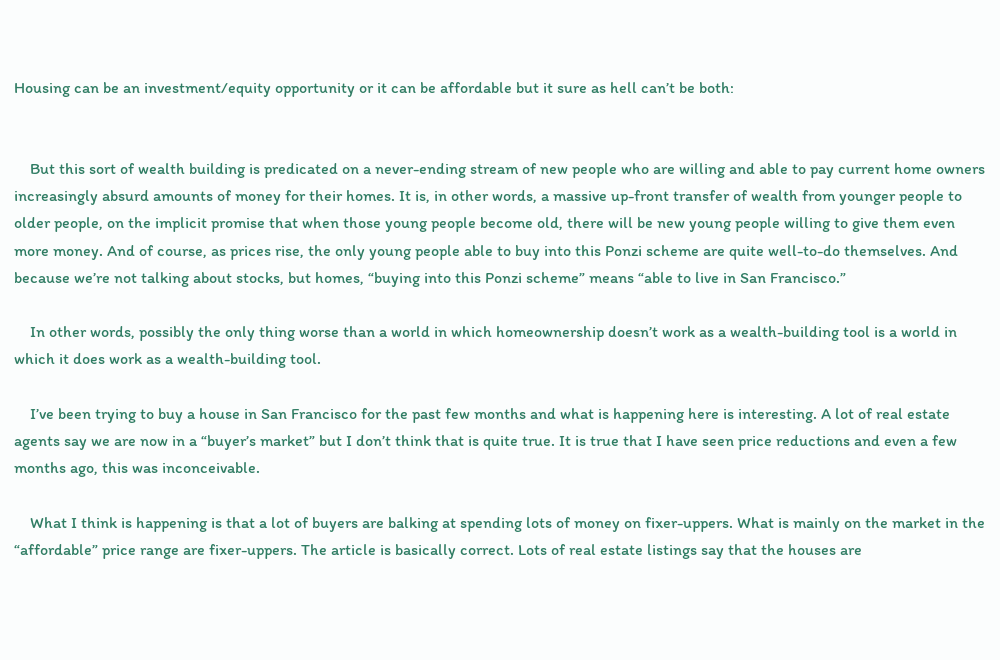Housing can be an investment/equity opportunity or it can be affordable but it sure as hell can’t be both:


    But this sort of wealth building is predicated on a never-ending stream of new people who are willing and able to pay current home owners increasingly absurd amounts of money for their homes. It is, in other words, a massive up-front transfer of wealth from younger people to older people, on the implicit promise that when those young people become old, there will be new young people willing to give them even more money. And of course, as prices rise, the only young people able to buy into this Ponzi scheme are quite well-to-do themselves. And because we’re not talking about stocks, but homes, “buying into this Ponzi scheme” means “able to live in San Francisco.”

    In other words, possibly the only thing worse than a world in which homeownership doesn’t work as a wealth-building tool is a world in which it does work as a wealth-building tool.

    I’ve been trying to buy a house in San Francisco for the past few months and what is happening here is interesting. A lot of real estate agents say we are now in a “buyer’s market” but I don’t think that is quite true. It is true that I have seen price reductions and even a few months ago, this was inconceivable.

    What I think is happening is that a lot of buyers are balking at spending lots of money on fixer-uppers. What is mainly on the market in the “affordable” price range are fixer-uppers. The article is basically correct. Lots of real estate listings say that the houses are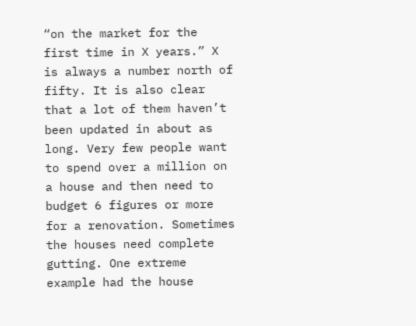“on the market for the first time in X years.” X is always a number north of fifty. It is also clear that a lot of them haven’t been updated in about as long. Very few people want to spend over a million on a house and then need to budget 6 figures or more for a renovation. Sometimes the houses need complete gutting. One extreme example had the house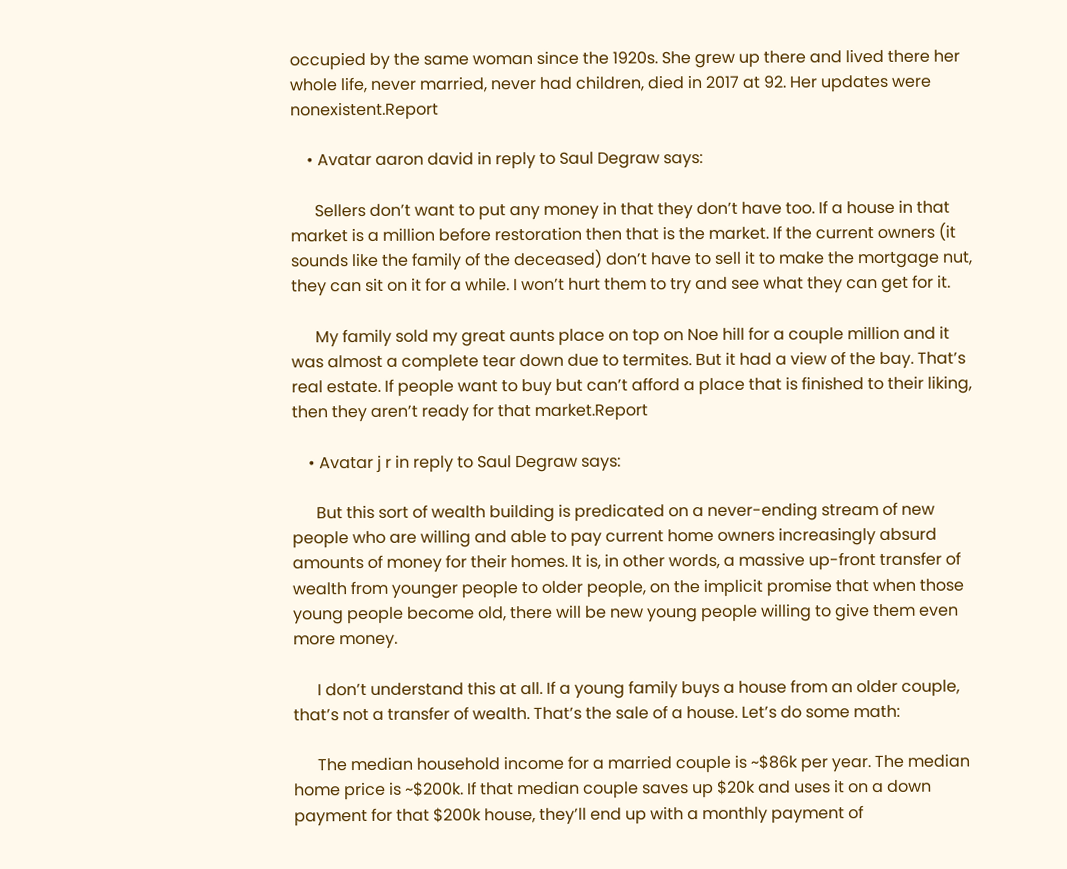occupied by the same woman since the 1920s. She grew up there and lived there her whole life, never married, never had children, died in 2017 at 92. Her updates were nonexistent.Report

    • Avatar aaron david in reply to Saul Degraw says:

      Sellers don’t want to put any money in that they don’t have too. If a house in that market is a million before restoration then that is the market. If the current owners (it sounds like the family of the deceased) don’t have to sell it to make the mortgage nut, they can sit on it for a while. I won’t hurt them to try and see what they can get for it.

      My family sold my great aunts place on top on Noe hill for a couple million and it was almost a complete tear down due to termites. But it had a view of the bay. That’s real estate. If people want to buy but can’t afford a place that is finished to their liking, then they aren’t ready for that market.Report

    • Avatar j r in reply to Saul Degraw says:

      But this sort of wealth building is predicated on a never-ending stream of new people who are willing and able to pay current home owners increasingly absurd amounts of money for their homes. It is, in other words, a massive up-front transfer of wealth from younger people to older people, on the implicit promise that when those young people become old, there will be new young people willing to give them even more money.

      I don’t understand this at all. If a young family buys a house from an older couple, that’s not a transfer of wealth. That’s the sale of a house. Let’s do some math:

      The median household income for a married couple is ~$86k per year. The median home price is ~$200k. If that median couple saves up $20k and uses it on a down payment for that $200k house, they’ll end up with a monthly payment of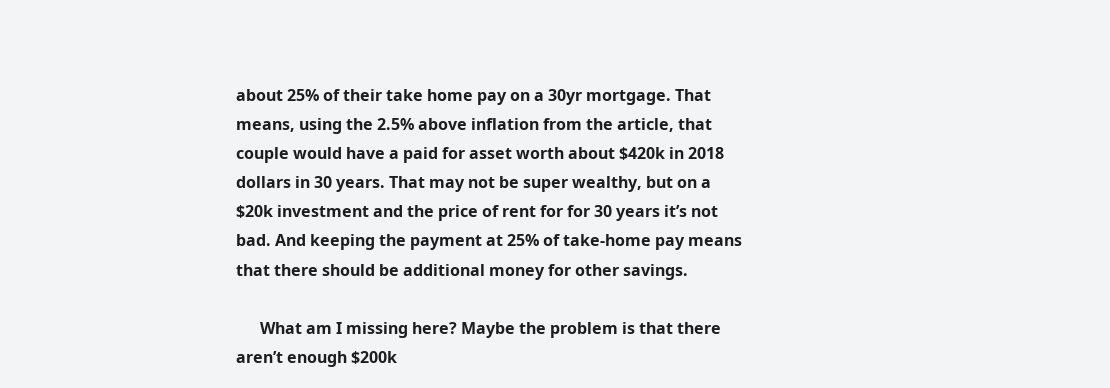about 25% of their take home pay on a 30yr mortgage. That means, using the 2.5% above inflation from the article, that couple would have a paid for asset worth about $420k in 2018 dollars in 30 years. That may not be super wealthy, but on a $20k investment and the price of rent for for 30 years it’s not bad. And keeping the payment at 25% of take-home pay means that there should be additional money for other savings.

      What am I missing here? Maybe the problem is that there aren’t enough $200k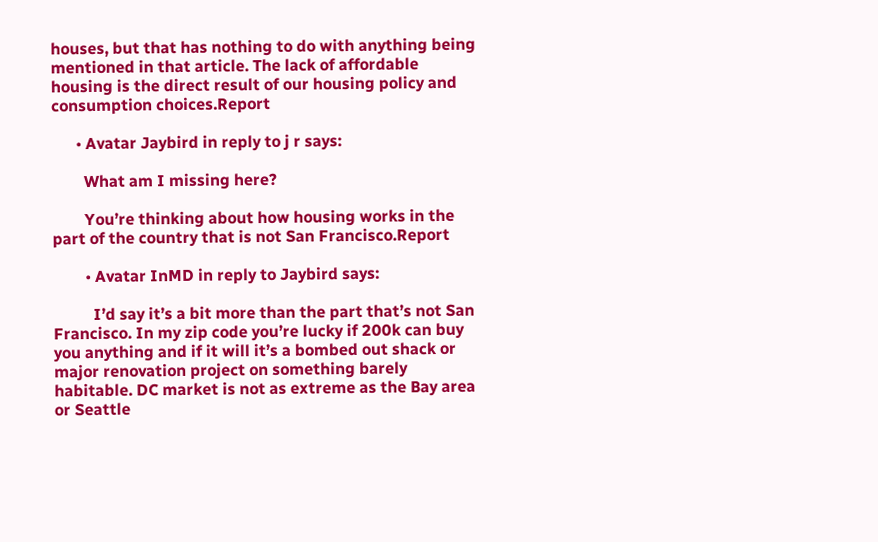houses, but that has nothing to do with anything being mentioned in that article. The lack of affordable housing is the direct result of our housing policy and consumption choices.Report

      • Avatar Jaybird in reply to j r says:

        What am I missing here?

        You’re thinking about how housing works in the part of the country that is not San Francisco.Report

        • Avatar InMD in reply to Jaybird says:

          I’d say it’s a bit more than the part that’s not San Francisco. In my zip code you’re lucky if 200k can buy you anything and if it will it’s a bombed out shack or major renovation project on something barely habitable. DC market is not as extreme as the Bay area or Seattle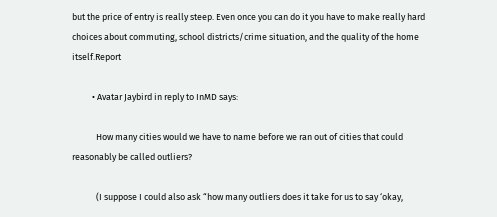but the price of entry is really steep. Even once you can do it you have to make really hard choices about commuting, school districts/crime situation, and the quality of the home itself.Report

          • Avatar Jaybird in reply to InMD says:

            How many cities would we have to name before we ran out of cities that could reasonably be called outliers?

            (I suppose I could also ask “how many outliers does it take for us to say ‘okay,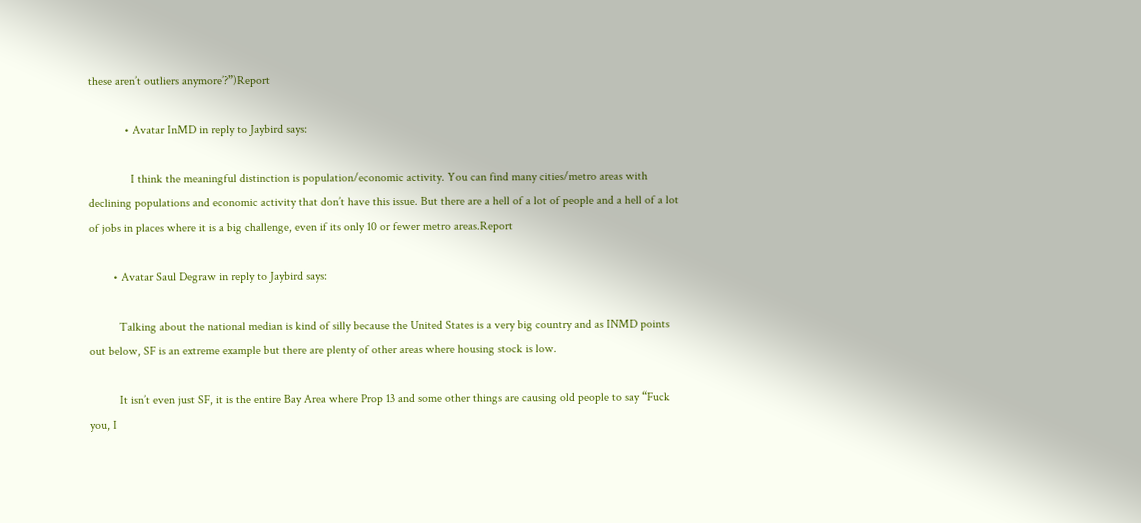these aren’t outliers anymore’?”)Report

            • Avatar InMD in reply to Jaybird says:

              I think the meaningful distinction is population/economic activity. You can find many cities/metro areas with declining populations and economic activity that don’t have this issue. But there are a hell of a lot of people and a hell of a lot of jobs in places where it is a big challenge, even if its only 10 or fewer metro areas.Report

        • Avatar Saul Degraw in reply to Jaybird says:

          Talking about the national median is kind of silly because the United States is a very big country and as INMD points out below, SF is an extreme example but there are plenty of other areas where housing stock is low.

          It isn’t even just SF, it is the entire Bay Area where Prop 13 and some other things are causing old people to say “Fuck you, I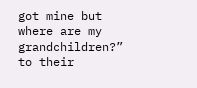got mine but where are my grandchildren?” to their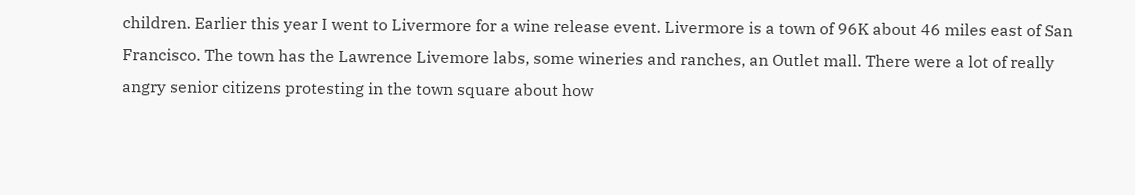children. Earlier this year I went to Livermore for a wine release event. Livermore is a town of 96K about 46 miles east of San Francisco. The town has the Lawrence Livemore labs, some wineries and ranches, an Outlet mall. There were a lot of really angry senior citizens protesting in the town square about how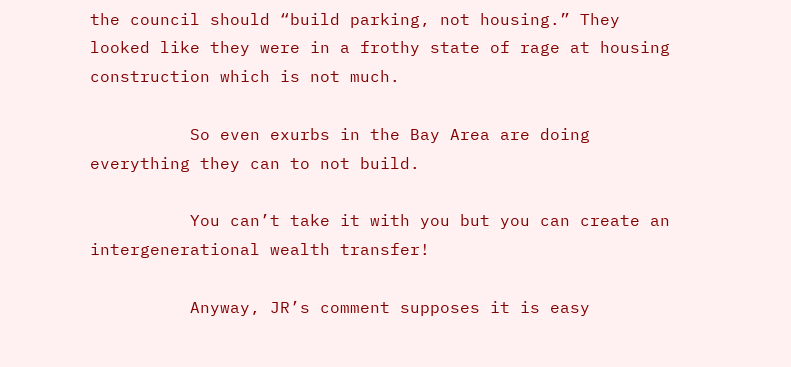the council should “build parking, not housing.” They looked like they were in a frothy state of rage at housing construction which is not much.

          So even exurbs in the Bay Area are doing everything they can to not build.

          You can’t take it with you but you can create an intergenerational wealth transfer!

          Anyway, JR’s comment supposes it is easy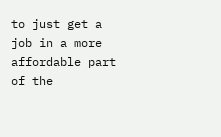to just get a job in a more affordable part of the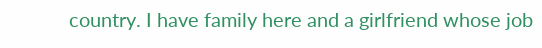country. I have family here and a girlfriend whose job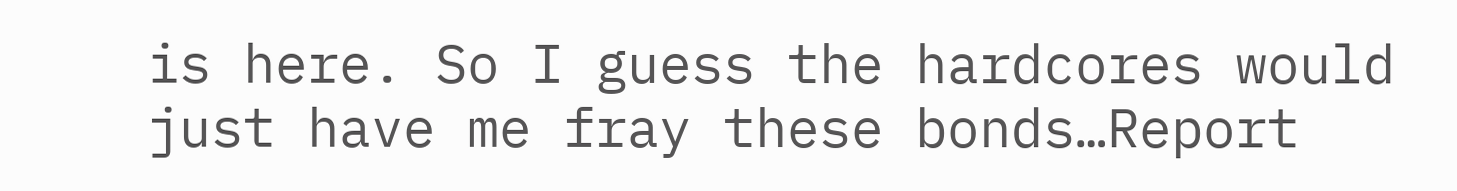is here. So I guess the hardcores would just have me fray these bonds…Report